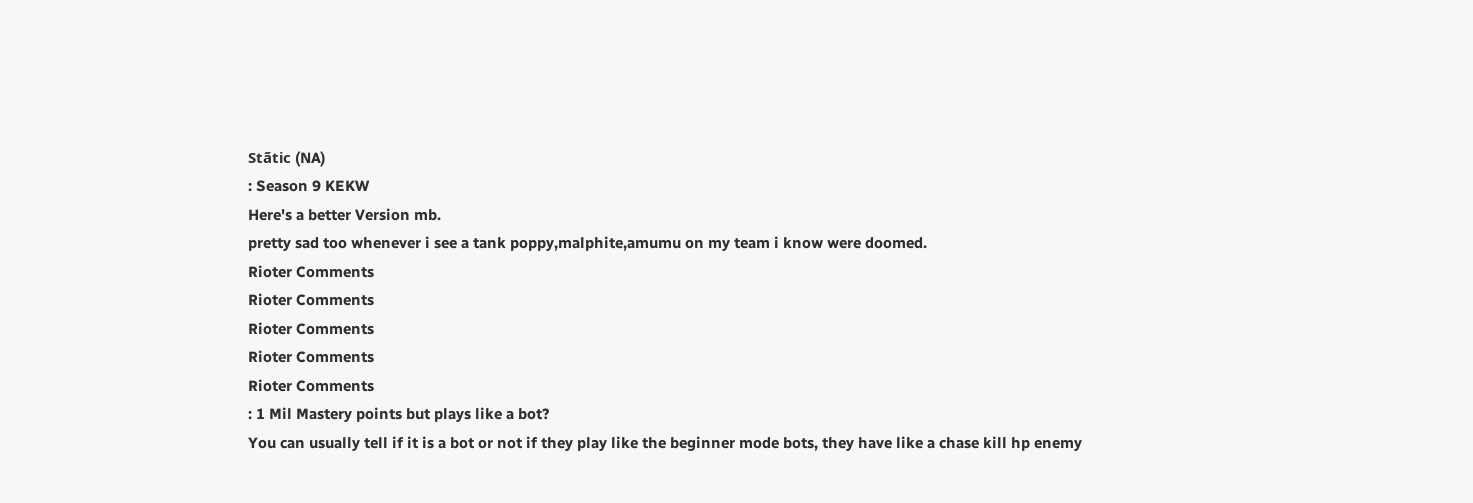Stãtic (NA)
: Season 9 KEKW
Here's a better Version mb.
pretty sad too whenever i see a tank poppy,malphite,amumu on my team i know were doomed.
Rioter Comments
Rioter Comments
Rioter Comments
Rioter Comments
Rioter Comments
: 1 Mil Mastery points but plays like a bot?
You can usually tell if it is a bot or not if they play like the beginner mode bots, they have like a chase kill hp enemy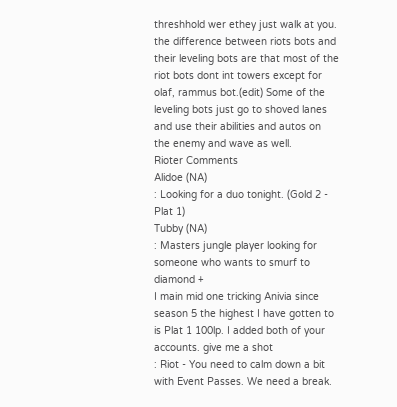threshhold wer ethey just walk at you. the difference between riots bots and their leveling bots are that most of the riot bots dont int towers except for olaf, rammus bot.(edit) Some of the leveling bots just go to shoved lanes and use their abilities and autos on the enemy and wave as well.
Rioter Comments
Alidoe (NA)
: Looking for a duo tonight. (Gold 2 - Plat 1)
Tubby (NA)
: Masters jungle player looking for someone who wants to smurf to diamond +
I main mid one tricking Anivia since season 5 the highest I have gotten to is Plat 1 100lp. I added both of your accounts. give me a shot
: Riot - You need to calm down a bit with Event Passes. We need a break.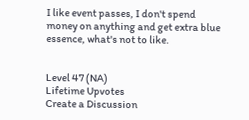I like event passes, I don't spend money on anything and get extra blue essence, what's not to like.


Level 47 (NA)
Lifetime Upvotes
Create a Discussion